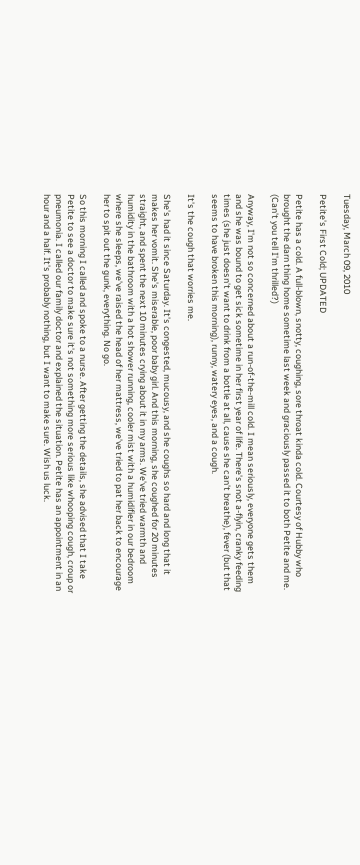Tuesday, March 09, 2010

Petite's First Cold; UPDATED

Petite has a cold. A full-blown, snotty, coughing, sore throat kinda cold. Courtesy of Hubby who brought the darn thing home sometime last week and graciously passed it to both Petite and me. (Can't you tell I'm thrilled?)

Anyway, I'm not so concerned about a run-of-the-mill cold. I mean seriously, everyone gets them and she was bound to get sick sometime in her first year of life. There's snot a-flyin, cranky feeding times (she just doesn't want to drink from a bottle at all, cause she can't breathe), fever (but that seems to have broken this morning), runny, watery eyes, and a cough.

It's the cough that worries me.

She's had it since Saturday. It's congested, mucousy, and she coughs so hard and long that it makes her vomit. She's miserable, poor baby girl. And this morning, she coughed for 20 minutes straight, and spent the next 10 minutes crying about it in my arms. We've tried warmth and humidity in the bathroom with a hot shower running, cooler mist with a humidifier in our bedroom where she sleeps, we've raised the head of her mattress, we've tried to pat her back to encourage her to spit out the gunk, everything. No go.

So this morning I called and spoke to a nurse. After getting the details, she advised that I take Petite to see a doctor to make sure it's not something more serious like whooping cough, croup or pneumonia. I called our family doctor and explained the situation. Petite has an appointment in an hour and a half. It's probably nothing, but I want to make sure. Wish us luck.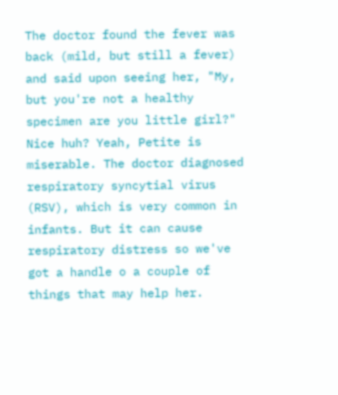The doctor found the fever was back (mild, but still a fever) and said upon seeing her, "My, but you're not a healthy specimen are you little girl?" Nice huh? Yeah, Petite is miserable. The doctor diagnosed respiratory syncytial virus (RSV), which is very common in infants. But it can cause respiratory distress so we've got a handle o a couple of things that may help her.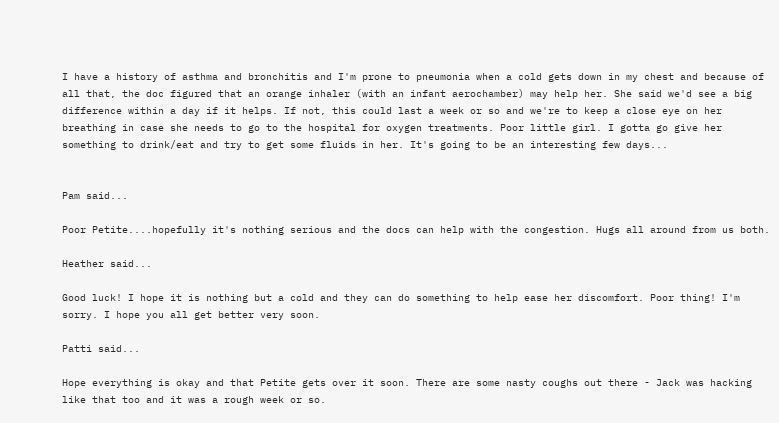I have a history of asthma and bronchitis and I'm prone to pneumonia when a cold gets down in my chest and because of all that, the doc figured that an orange inhaler (with an infant aerochamber) may help her. She said we'd see a big difference within a day if it helps. If not, this could last a week or so and we're to keep a close eye on her breathing in case she needs to go to the hospital for oxygen treatments. Poor little girl. I gotta go give her something to drink/eat and try to get some fluids in her. It's going to be an interesting few days...


Pam said...

Poor Petite....hopefully it's nothing serious and the docs can help with the congestion. Hugs all around from us both.

Heather said...

Good luck! I hope it is nothing but a cold and they can do something to help ease her discomfort. Poor thing! I'm sorry. I hope you all get better very soon.

Patti said...

Hope everything is okay and that Petite gets over it soon. There are some nasty coughs out there - Jack was hacking like that too and it was a rough week or so.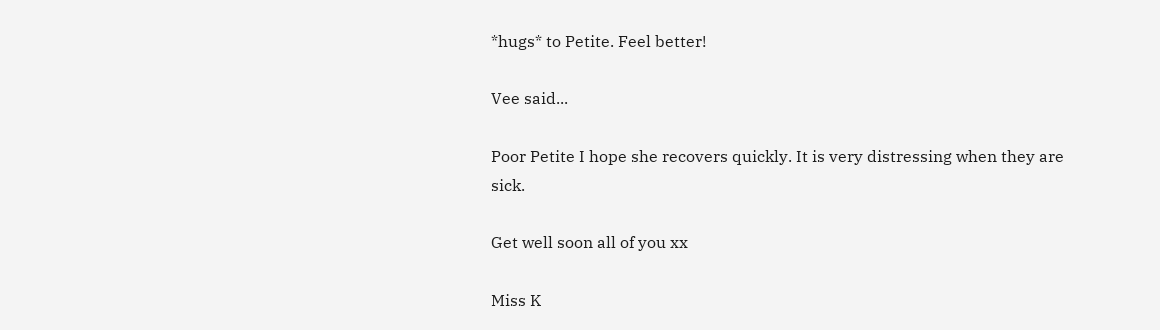*hugs* to Petite. Feel better!

Vee said...

Poor Petite I hope she recovers quickly. It is very distressing when they are sick.

Get well soon all of you xx

Miss K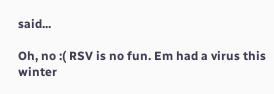said...

Oh, no :( RSV is no fun. Em had a virus this winter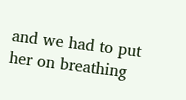and we had to put her on breathing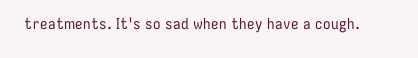treatments. It's so sad when they have a cough.